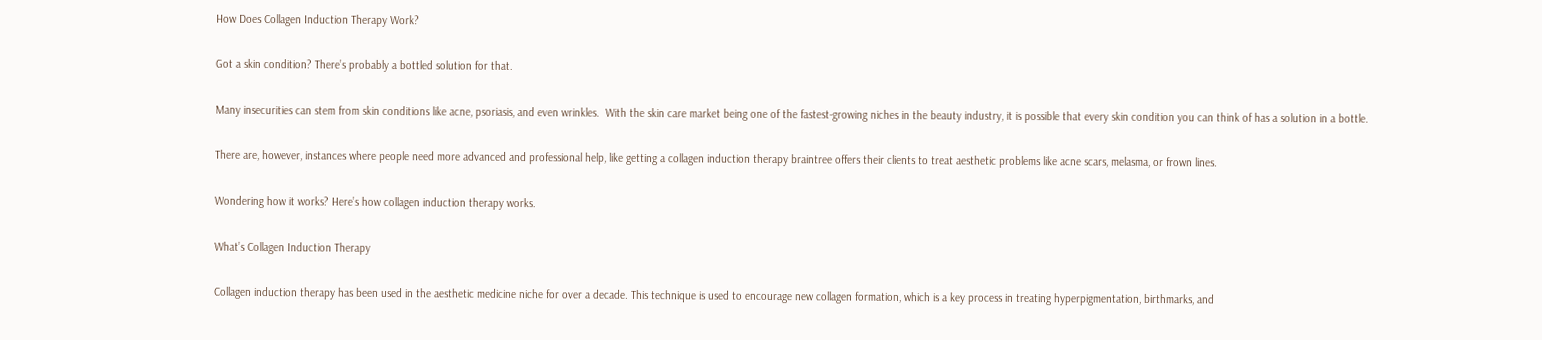How Does Collagen Induction Therapy Work?

Got a skin condition? There’s probably a bottled solution for that.

Many insecurities can stem from skin conditions like acne, psoriasis, and even wrinkles.  With the skin care market being one of the fastest-growing niches in the beauty industry, it is possible that every skin condition you can think of has a solution in a bottle.

There are, however, instances where people need more advanced and professional help, like getting a collagen induction therapy braintree offers their clients to treat aesthetic problems like acne scars, melasma, or frown lines.

Wondering how it works? Here’s how collagen induction therapy works.

What’s Collagen Induction Therapy

Collagen induction therapy has been used in the aesthetic medicine niche for over a decade. This technique is used to encourage new collagen formation, which is a key process in treating hyperpigmentation, birthmarks, and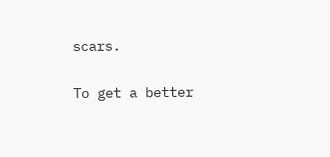scars.

To get a better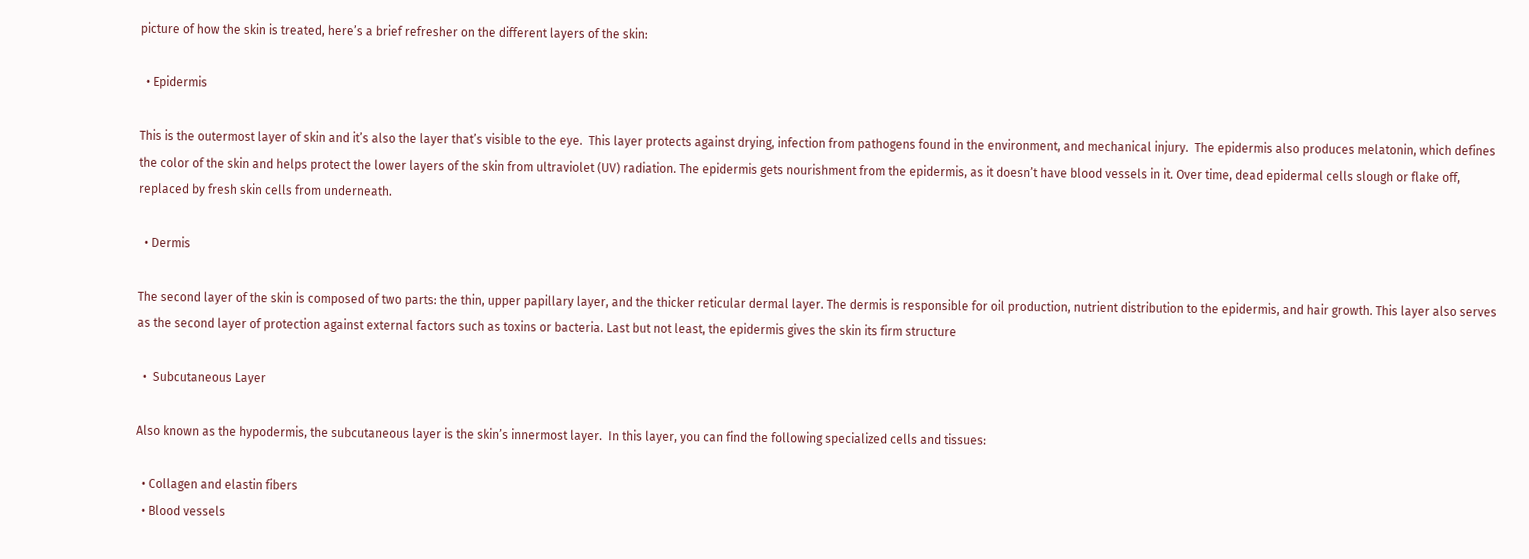picture of how the skin is treated, here’s a brief refresher on the different layers of the skin:

  • Epidermis

This is the outermost layer of skin and it’s also the layer that’s visible to the eye.  This layer protects against drying, infection from pathogens found in the environment, and mechanical injury.  The epidermis also produces melatonin, which defines the color of the skin and helps protect the lower layers of the skin from ultraviolet (UV) radiation. The epidermis gets nourishment from the epidermis, as it doesn’t have blood vessels in it. Over time, dead epidermal cells slough or flake off, replaced by fresh skin cells from underneath.

  • Dermis

The second layer of the skin is composed of two parts: the thin, upper papillary layer, and the thicker reticular dermal layer. The dermis is responsible for oil production, nutrient distribution to the epidermis, and hair growth. This layer also serves as the second layer of protection against external factors such as toxins or bacteria. Last but not least, the epidermis gives the skin its firm structure

  •  Subcutaneous Layer

Also known as the hypodermis, the subcutaneous layer is the skin’s innermost layer.  In this layer, you can find the following specialized cells and tissues:

  • Collagen and elastin fibers
  • Blood vessels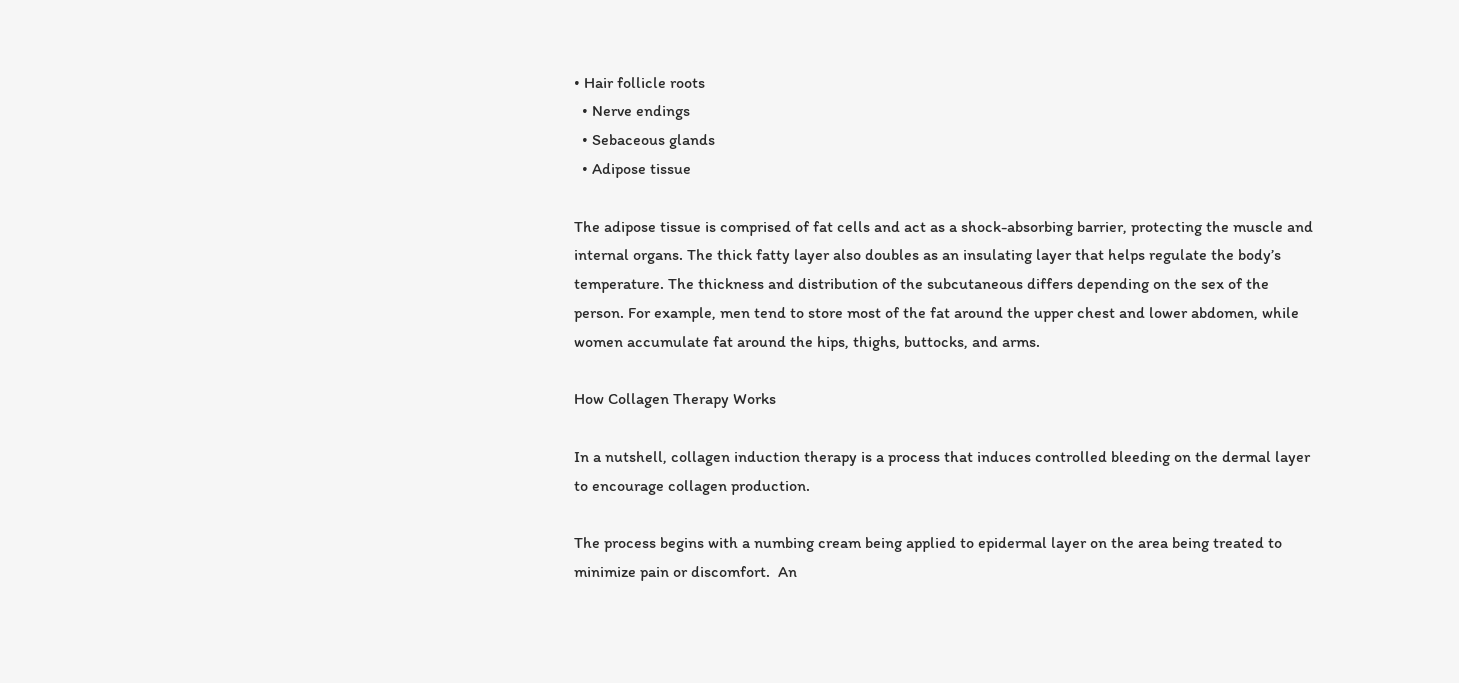• Hair follicle roots
  • Nerve endings
  • Sebaceous glands
  • Adipose tissue

The adipose tissue is comprised of fat cells and act as a shock-absorbing barrier, protecting the muscle and internal organs. The thick fatty layer also doubles as an insulating layer that helps regulate the body’s temperature. The thickness and distribution of the subcutaneous differs depending on the sex of the person. For example, men tend to store most of the fat around the upper chest and lower abdomen, while women accumulate fat around the hips, thighs, buttocks, and arms.

How Collagen Therapy Works

In a nutshell, collagen induction therapy is a process that induces controlled bleeding on the dermal layer to encourage collagen production.

The process begins with a numbing cream being applied to epidermal layer on the area being treated to minimize pain or discomfort.  An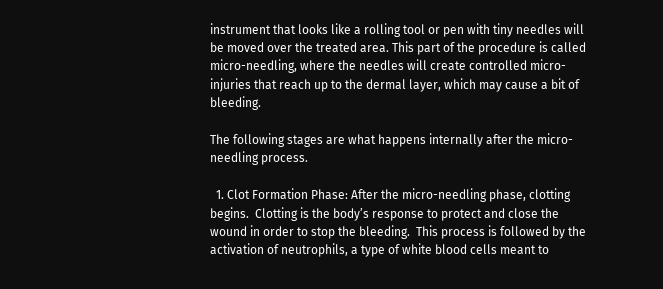instrument that looks like a rolling tool or pen with tiny needles will be moved over the treated area. This part of the procedure is called micro-needling, where the needles will create controlled micro-injuries that reach up to the dermal layer, which may cause a bit of bleeding.

The following stages are what happens internally after the micro-needling process.

  1. Clot Formation Phase: After the micro-needling phase, clotting begins.  Clotting is the body’s response to protect and close the wound in order to stop the bleeding.  This process is followed by the activation of neutrophils, a type of white blood cells meant to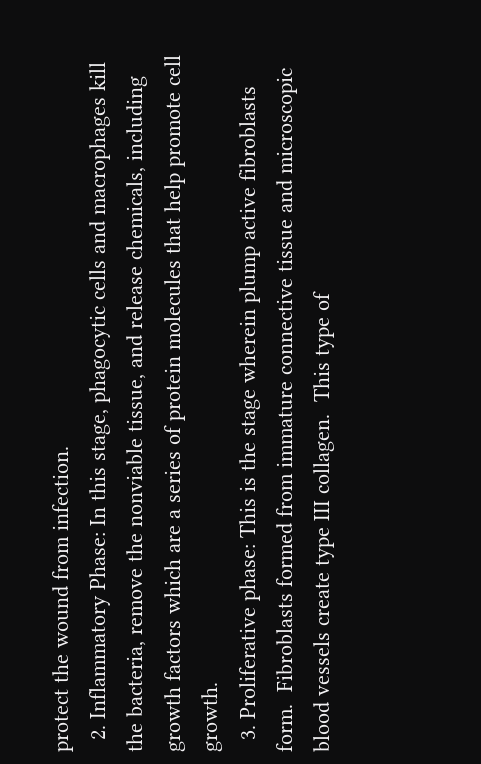protect the wound from infection.
  2. Inflammatory Phase: In this stage, phagocytic cells and macrophages kill the bacteria, remove the nonviable tissue, and release chemicals, including growth factors which are a series of protein molecules that help promote cell growth.
  3. Proliferative phase: This is the stage wherein plump active fibroblasts form.  Fibroblasts formed from immature connective tissue and microscopic blood vessels create type III collagen.  This type of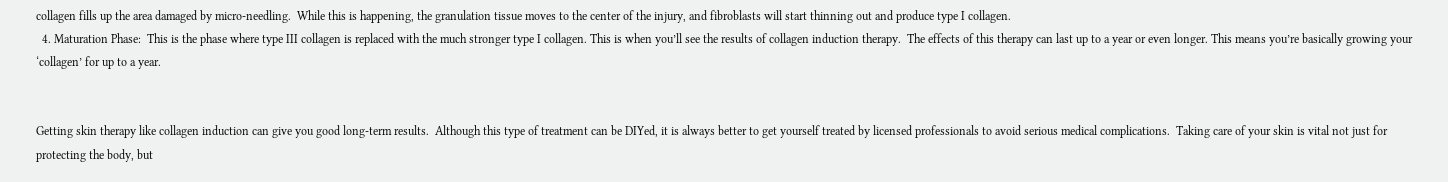collagen fills up the area damaged by micro-needling.  While this is happening, the granulation tissue moves to the center of the injury, and fibroblasts will start thinning out and produce type I collagen.
  4. Maturation Phase:  This is the phase where type III collagen is replaced with the much stronger type I collagen. This is when you’ll see the results of collagen induction therapy.  The effects of this therapy can last up to a year or even longer. This means you’re basically growing your ‘collagen’ for up to a year.


Getting skin therapy like collagen induction can give you good long-term results.  Although this type of treatment can be DIYed, it is always better to get yourself treated by licensed professionals to avoid serious medical complications.  Taking care of your skin is vital not just for protecting the body, but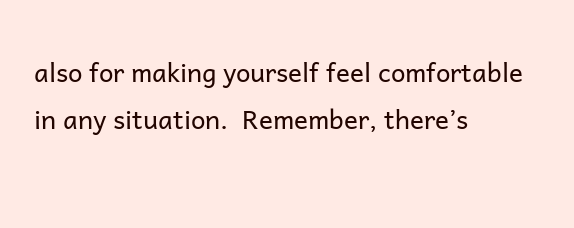also for making yourself feel comfortable in any situation.  Remember, there’s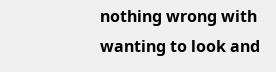nothing wrong with wanting to look and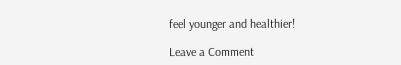feel younger and healthier!

Leave a Comment